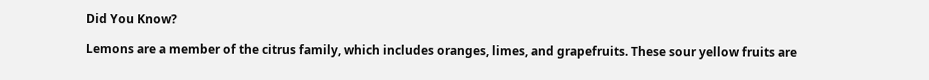Did You Know?

Lemons are a member of the citrus family, which includes oranges, limes, and grapefruits. These sour yellow fruits are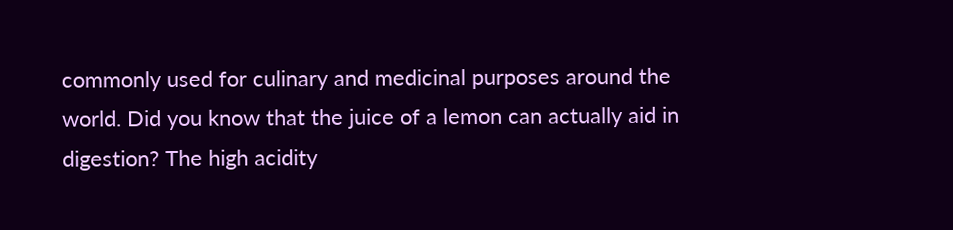commonly used for culinary and medicinal purposes around the world. Did you know that the juice of a lemon can actually aid in digestion? The high acidity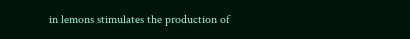in lemons stimulates the production of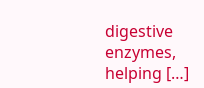digestive enzymes, helping […]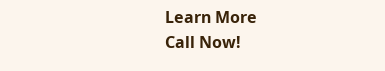Learn More
Call Now!